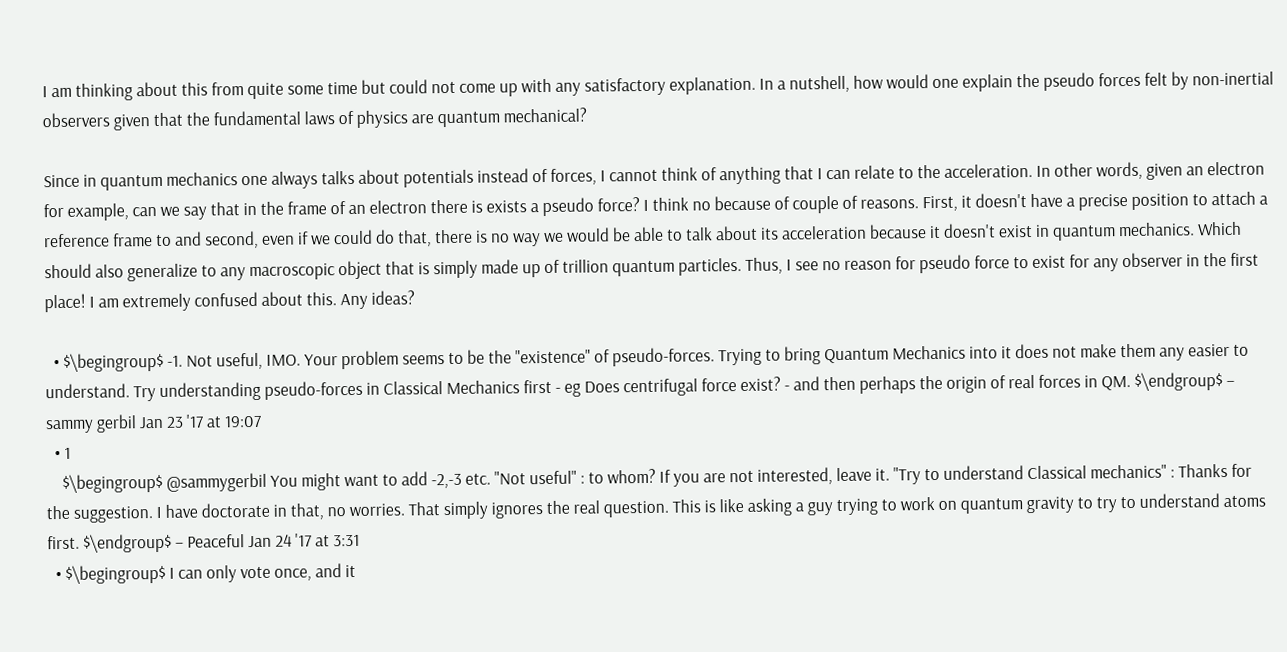I am thinking about this from quite some time but could not come up with any satisfactory explanation. In a nutshell, how would one explain the pseudo forces felt by non-inertial observers given that the fundamental laws of physics are quantum mechanical?

Since in quantum mechanics one always talks about potentials instead of forces, I cannot think of anything that I can relate to the acceleration. In other words, given an electron for example, can we say that in the frame of an electron there is exists a pseudo force? I think no because of couple of reasons. First, it doesn't have a precise position to attach a reference frame to and second, even if we could do that, there is no way we would be able to talk about its acceleration because it doesn't exist in quantum mechanics. Which should also generalize to any macroscopic object that is simply made up of trillion quantum particles. Thus, I see no reason for pseudo force to exist for any observer in the first place! I am extremely confused about this. Any ideas?

  • $\begingroup$ -1. Not useful, IMO. Your problem seems to be the "existence" of pseudo-forces. Trying to bring Quantum Mechanics into it does not make them any easier to understand. Try understanding pseudo-forces in Classical Mechanics first - eg Does centrifugal force exist? - and then perhaps the origin of real forces in QM. $\endgroup$ – sammy gerbil Jan 23 '17 at 19:07
  • 1
    $\begingroup$ @sammygerbil You might want to add -2,-3 etc. "Not useful" : to whom? If you are not interested, leave it. "Try to understand Classical mechanics" : Thanks for the suggestion. I have doctorate in that, no worries. That simply ignores the real question. This is like asking a guy trying to work on quantum gravity to try to understand atoms first. $\endgroup$ – Peaceful Jan 24 '17 at 3:31
  • $\begingroup$ I can only vote once, and it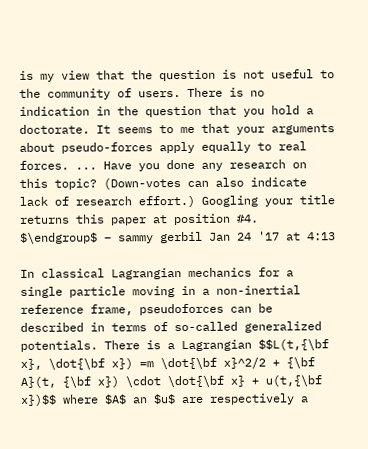is my view that the question is not useful to the community of users. There is no indication in the question that you hold a doctorate. It seems to me that your arguments about pseudo-forces apply equally to real forces. ... Have you done any research on this topic? (Down-votes can also indicate lack of research effort.) Googling your title returns this paper at position #4. $\endgroup$ – sammy gerbil Jan 24 '17 at 4:13

In classical Lagrangian mechanics for a single particle moving in a non-inertial reference frame, pseudoforces can be described in terms of so-called generalized potentials. There is a Lagrangian $$L(t,{\bf x}, \dot{\bf x}) =m \dot{\bf x}^2/2 + {\bf A}(t, {\bf x}) \cdot \dot{\bf x} + u(t,{\bf x})$$ where $A$ an $u$ are respectively a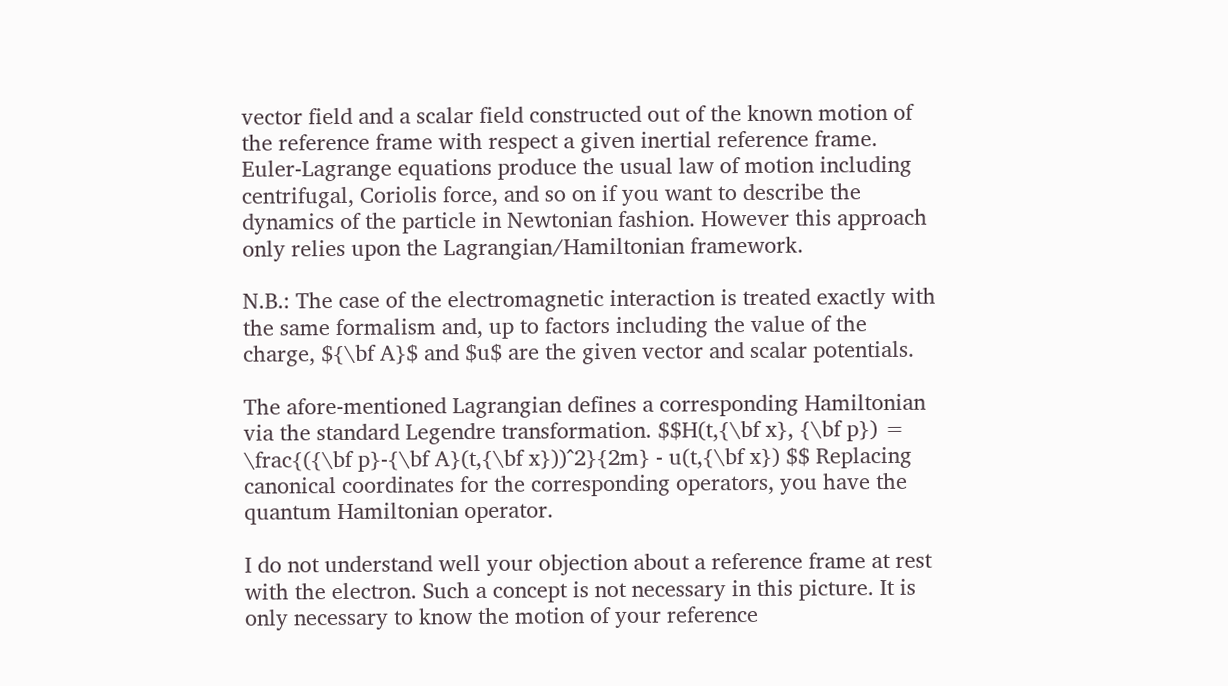vector field and a scalar field constructed out of the known motion of the reference frame with respect a given inertial reference frame. Euler-Lagrange equations produce the usual law of motion including centrifugal, Coriolis force, and so on if you want to describe the dynamics of the particle in Newtonian fashion. However this approach only relies upon the Lagrangian/Hamiltonian framework.

N.B.: The case of the electromagnetic interaction is treated exactly with the same formalism and, up to factors including the value of the charge, ${\bf A}$ and $u$ are the given vector and scalar potentials.

The afore-mentioned Lagrangian defines a corresponding Hamiltonian via the standard Legendre transformation. $$H(t,{\bf x}, {\bf p}) = \frac{({\bf p}-{\bf A}(t,{\bf x}))^2}{2m} - u(t,{\bf x}) $$ Replacing canonical coordinates for the corresponding operators, you have the quantum Hamiltonian operator.

I do not understand well your objection about a reference frame at rest with the electron. Such a concept is not necessary in this picture. It is only necessary to know the motion of your reference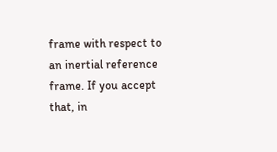frame with respect to an inertial reference frame. If you accept that, in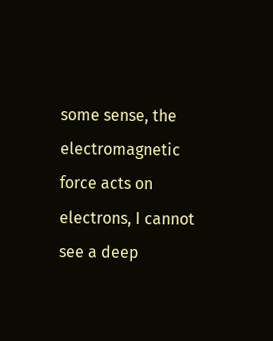some sense, the electromagnetic force acts on electrons, I cannot see a deep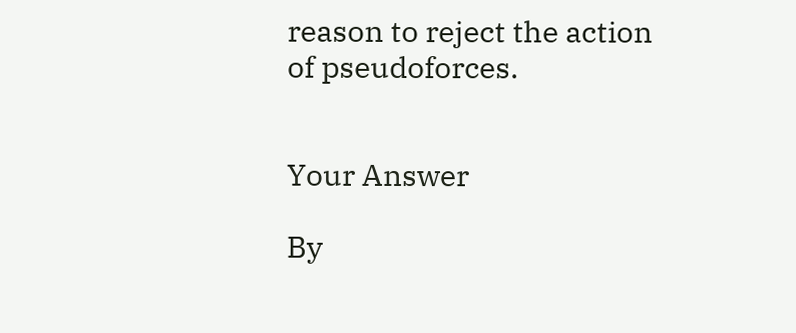reason to reject the action of pseudoforces.


Your Answer

By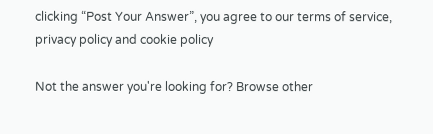clicking “Post Your Answer”, you agree to our terms of service, privacy policy and cookie policy

Not the answer you're looking for? Browse other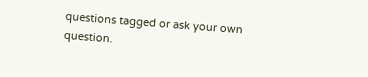questions tagged or ask your own question.